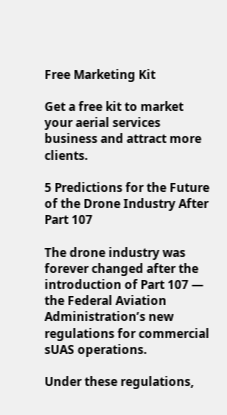Free Marketing Kit

Get a free kit to market your aerial services business and attract more clients.

5 Predictions for the Future of the Drone Industry After Part 107

The drone industry was forever changed after the introduction of Part 107 — the Federal Aviation Administration’s new regulations for commercial sUAS operations.

Under these regulations,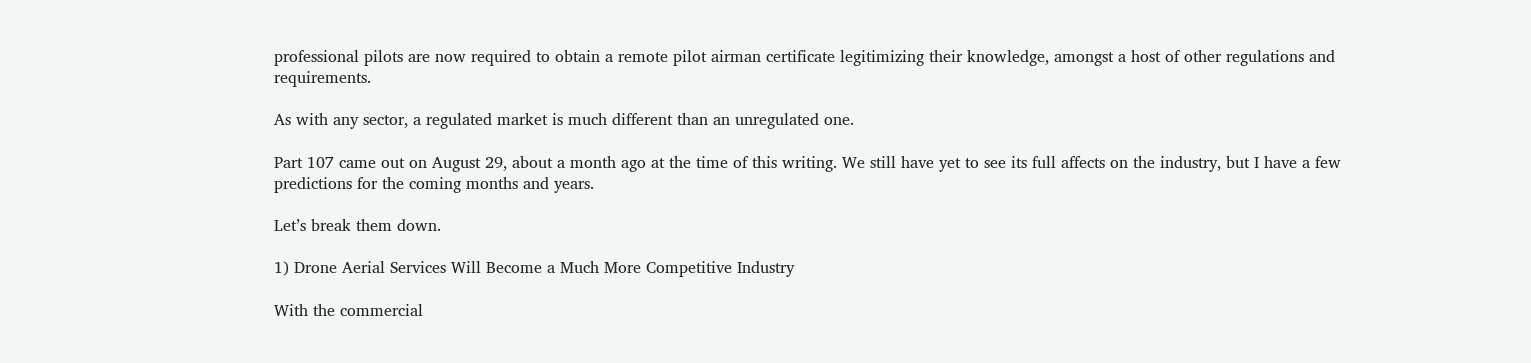professional pilots are now required to obtain a remote pilot airman certificate legitimizing their knowledge, amongst a host of other regulations and requirements.

As with any sector, a regulated market is much different than an unregulated one.

Part 107 came out on August 29, about a month ago at the time of this writing. We still have yet to see its full affects on the industry, but I have a few predictions for the coming months and years.

Let’s break them down.

1) Drone Aerial Services Will Become a Much More Competitive Industry

With the commercial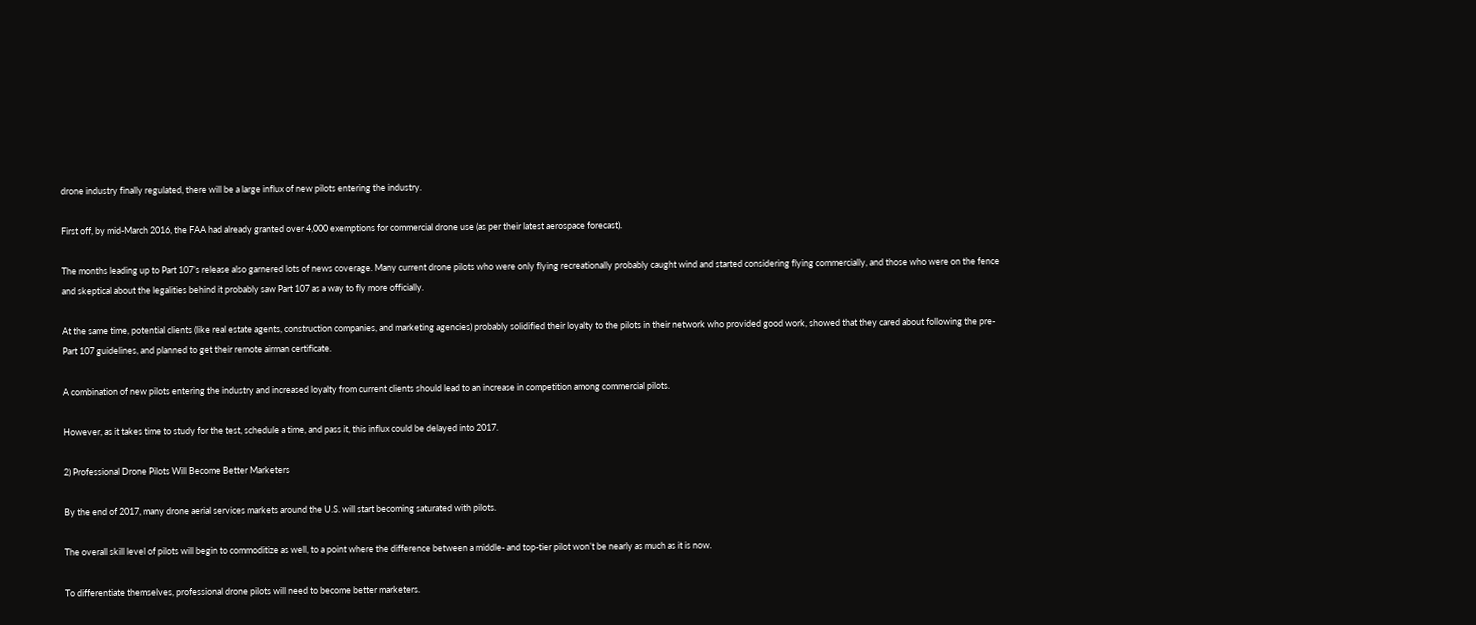drone industry finally regulated, there will be a large influx of new pilots entering the industry.

First off, by mid-March 2016, the FAA had already granted over 4,000 exemptions for commercial drone use (as per their latest aerospace forecast).

The months leading up to Part 107’s release also garnered lots of news coverage. Many current drone pilots who were only flying recreationally probably caught wind and started considering flying commercially, and those who were on the fence and skeptical about the legalities behind it probably saw Part 107 as a way to fly more officially.

At the same time, potential clients (like real estate agents, construction companies, and marketing agencies) probably solidified their loyalty to the pilots in their network who provided good work, showed that they cared about following the pre-Part 107 guidelines, and planned to get their remote airman certificate.

A combination of new pilots entering the industry and increased loyalty from current clients should lead to an increase in competition among commercial pilots.

However, as it takes time to study for the test, schedule a time, and pass it, this influx could be delayed into 2017.

2) Professional Drone Pilots Will Become Better Marketers

By the end of 2017, many drone aerial services markets around the U.S. will start becoming saturated with pilots.

The overall skill level of pilots will begin to commoditize as well, to a point where the difference between a middle- and top-tier pilot won’t be nearly as much as it is now.

To differentiate themselves, professional drone pilots will need to become better marketers.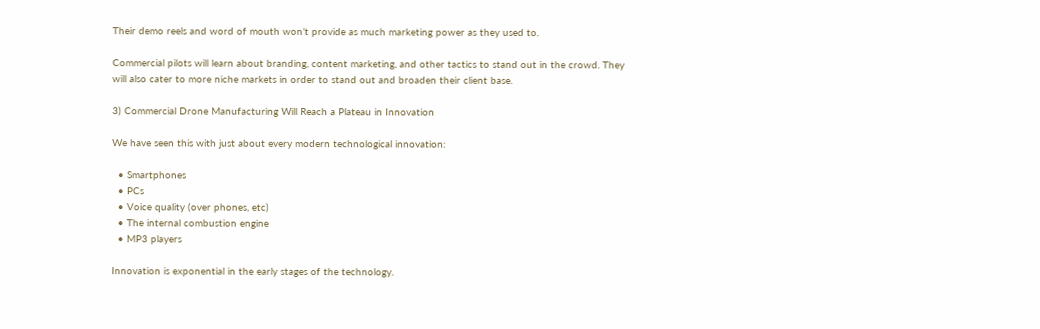Their demo reels and word of mouth won’t provide as much marketing power as they used to.

Commercial pilots will learn about branding, content marketing, and other tactics to stand out in the crowd. They will also cater to more niche markets in order to stand out and broaden their client base.

3) Commercial Drone Manufacturing Will Reach a Plateau in Innovation

We have seen this with just about every modern technological innovation:

  • Smartphones
  • PCs
  • Voice quality (over phones, etc)
  • The internal combustion engine
  • MP3 players

Innovation is exponential in the early stages of the technology.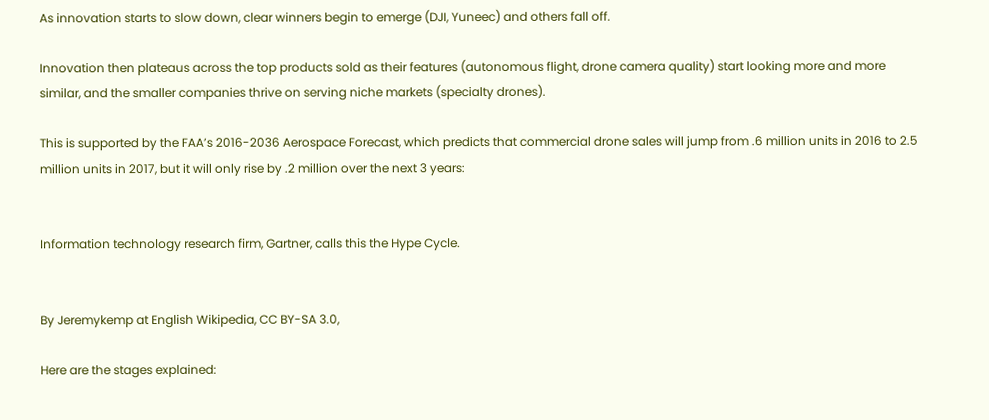As innovation starts to slow down, clear winners begin to emerge (DJI, Yuneec) and others fall off.

Innovation then plateaus across the top products sold as their features (autonomous flight, drone camera quality) start looking more and more similar, and the smaller companies thrive on serving niche markets (specialty drones).

This is supported by the FAA’s 2016-2036 Aerospace Forecast, which predicts that commercial drone sales will jump from .6 million units in 2016 to 2.5 million units in 2017, but it will only rise by .2 million over the next 3 years:


Information technology research firm, Gartner, calls this the Hype Cycle.


By Jeremykemp at English Wikipedia, CC BY-SA 3.0,

Here are the stages explained: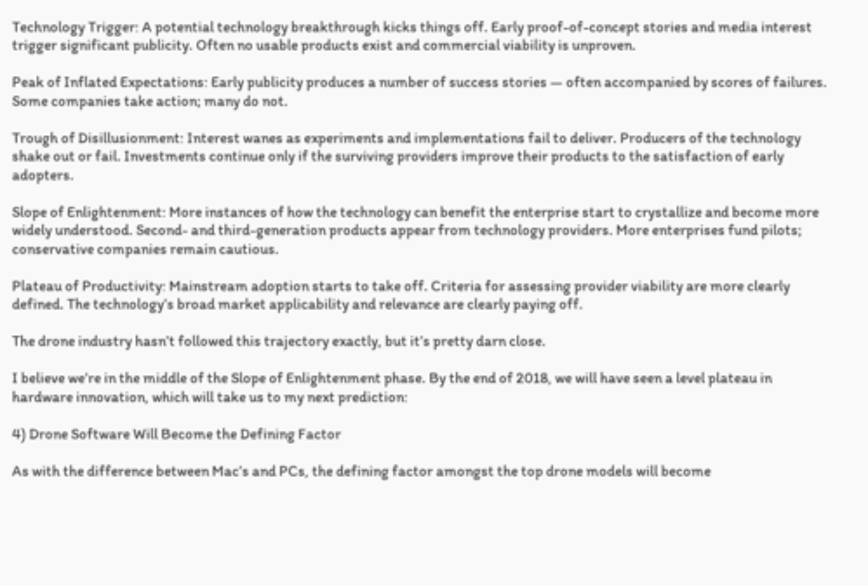Technology Trigger: A potential technology breakthrough kicks things off. Early proof-of-concept stories and media interest trigger significant publicity. Often no usable products exist and commercial viability is unproven.

Peak of Inflated Expectations: Early publicity produces a number of success stories — often accompanied by scores of failures. Some companies take action; many do not.

Trough of Disillusionment: Interest wanes as experiments and implementations fail to deliver. Producers of the technology shake out or fail. Investments continue only if the surviving providers improve their products to the satisfaction of early adopters.

Slope of Enlightenment: More instances of how the technology can benefit the enterprise start to crystallize and become more widely understood. Second- and third-generation products appear from technology providers. More enterprises fund pilots; conservative companies remain cautious.

Plateau of Productivity: Mainstream adoption starts to take off. Criteria for assessing provider viability are more clearly defined. The technology’s broad market applicability and relevance are clearly paying off.

The drone industry hasn’t followed this trajectory exactly, but it’s pretty darn close.

I believe we’re in the middle of the Slope of Enlightenment phase. By the end of 2018, we will have seen a level plateau in hardware innovation, which will take us to my next prediction:

4) Drone Software Will Become the Defining Factor

As with the difference between Mac’s and PCs, the defining factor amongst the top drone models will become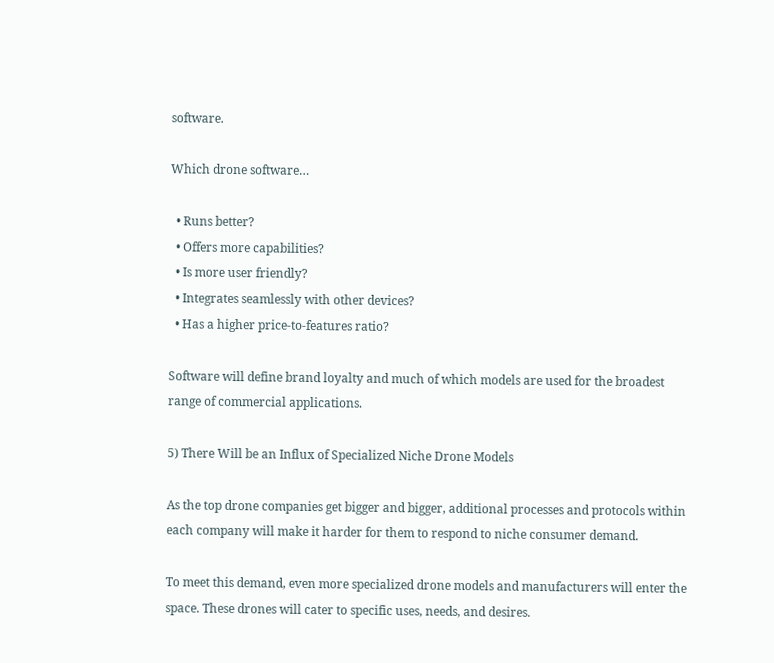software.

Which drone software…

  • Runs better?
  • Offers more capabilities?
  • Is more user friendly?
  • Integrates seamlessly with other devices?
  • Has a higher price-to-features ratio?

Software will define brand loyalty and much of which models are used for the broadest range of commercial applications.

5) There Will be an Influx of Specialized Niche Drone Models

As the top drone companies get bigger and bigger, additional processes and protocols within each company will make it harder for them to respond to niche consumer demand.

To meet this demand, even more specialized drone models and manufacturers will enter the space. These drones will cater to specific uses, needs, and desires.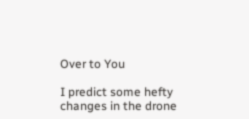Over to You

I predict some hefty changes in the drone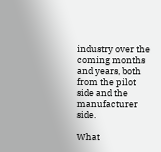industry over the coming months and years, both from the pilot side and the manufacturer side.

What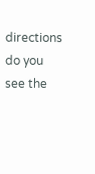directions do you see the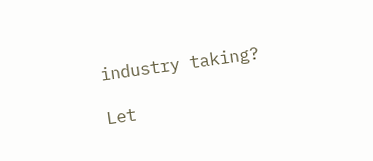industry taking?

Let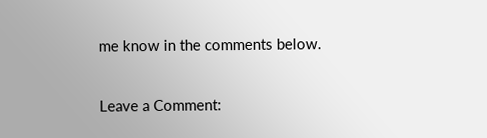me know in the comments below.

Leave a Comment: